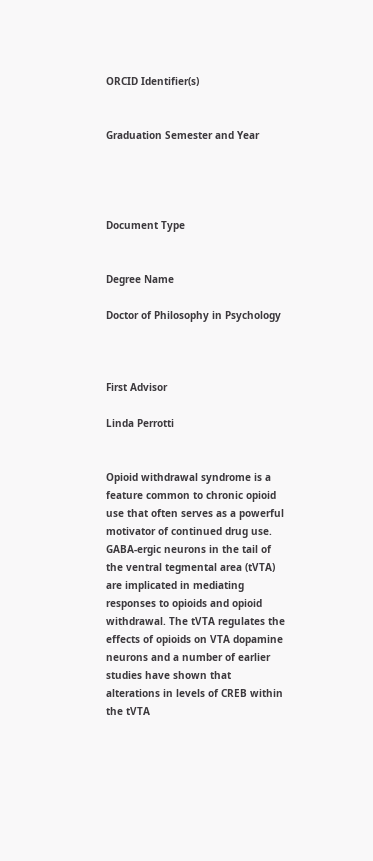ORCID Identifier(s)


Graduation Semester and Year




Document Type


Degree Name

Doctor of Philosophy in Psychology



First Advisor

Linda Perrotti


Opioid withdrawal syndrome is a feature common to chronic opioid use that often serves as a powerful motivator of continued drug use. GABA-ergic neurons in the tail of the ventral tegmental area (tVTA) are implicated in mediating responses to opioids and opioid withdrawal. The tVTA regulates the effects of opioids on VTA dopamine neurons and a number of earlier studies have shown that alterations in levels of CREB within the tVTA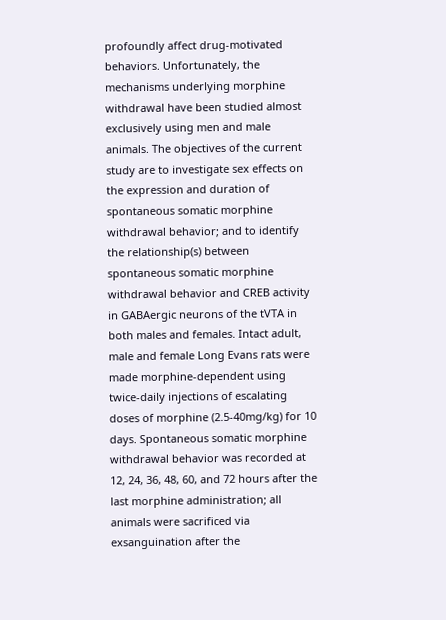profoundly affect drug-motivated behaviors. Unfortunately, the mechanisms underlying morphine withdrawal have been studied almost exclusively using men and male animals. The objectives of the current study are to investigate sex effects on the expression and duration of spontaneous somatic morphine withdrawal behavior; and to identify the relationship(s) between spontaneous somatic morphine withdrawal behavior and CREB activity in GABAergic neurons of the tVTA in both males and females. Intact adult, male and female Long Evans rats were made morphine-dependent using twice-daily injections of escalating doses of morphine (2.5-40mg/kg) for 10 days. Spontaneous somatic morphine withdrawal behavior was recorded at 12, 24, 36, 48, 60, and 72 hours after the last morphine administration; all animals were sacrificed via exsanguination after the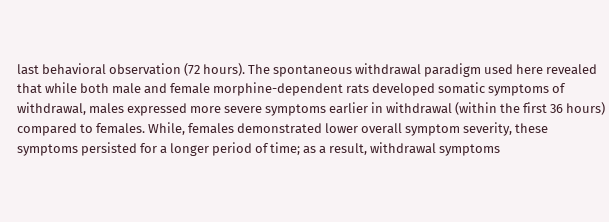last behavioral observation (72 hours). The spontaneous withdrawal paradigm used here revealed that while both male and female morphine-dependent rats developed somatic symptoms of withdrawal, males expressed more severe symptoms earlier in withdrawal (within the first 36 hours) compared to females. While, females demonstrated lower overall symptom severity, these symptoms persisted for a longer period of time; as a result, withdrawal symptoms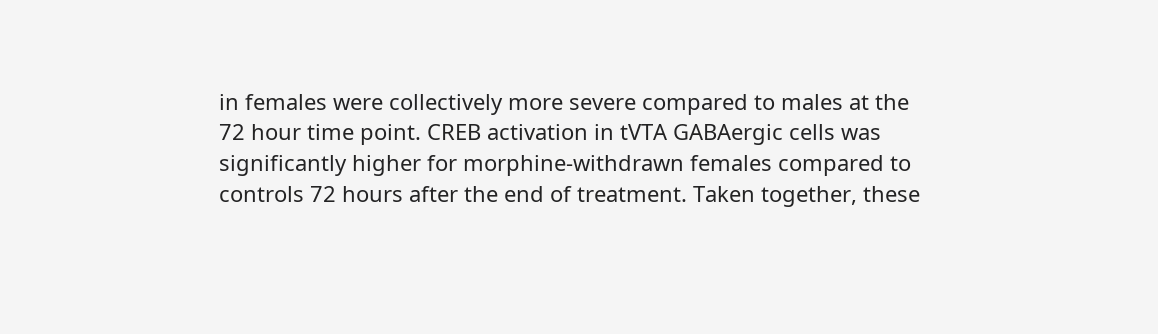in females were collectively more severe compared to males at the 72 hour time point. CREB activation in tVTA GABAergic cells was significantly higher for morphine-withdrawn females compared to controls 72 hours after the end of treatment. Taken together, these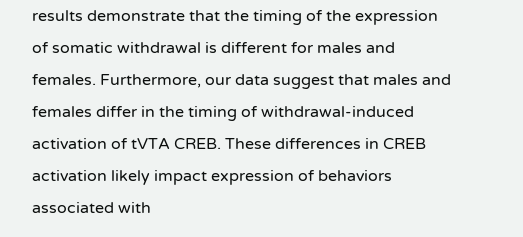results demonstrate that the timing of the expression of somatic withdrawal is different for males and females. Furthermore, our data suggest that males and females differ in the timing of withdrawal-induced activation of tVTA CREB. These differences in CREB activation likely impact expression of behaviors associated with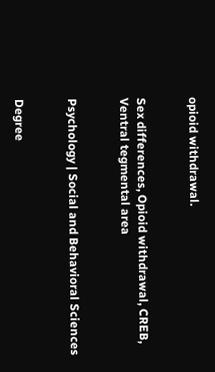opioid withdrawal.


Sex differences, Opioid withdrawal, CREB, Ventral tegmental area


Psychology | Social and Behavioral Sciences


Degree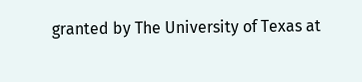granted by The University of Texas at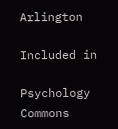Arlington

Included in

Psychology Commons